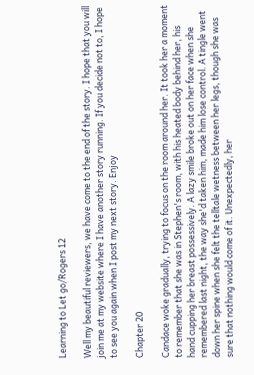Learning to Let go/Rogers 12

Well my beautiful reviewers, we have come to the end of the story. I hope that you will join me at my website where I have another story running. If you decide not to, I hope to see you again when I post my next story. Enjoy

Chapter 20

Candace woke gradually, trying to focus on the room around her. It took her a moment to remember that she was in Stephen's room, with his heated body behind her, his hand cupping her breast possessively. A lazy smile broke out on her face when she remembered last night, the way she'd taken him, made him lose control. A tingle went down her spine when she felt the telltale wetness between her legs, though she was sure that nothing would come of it. Unexpectedly, her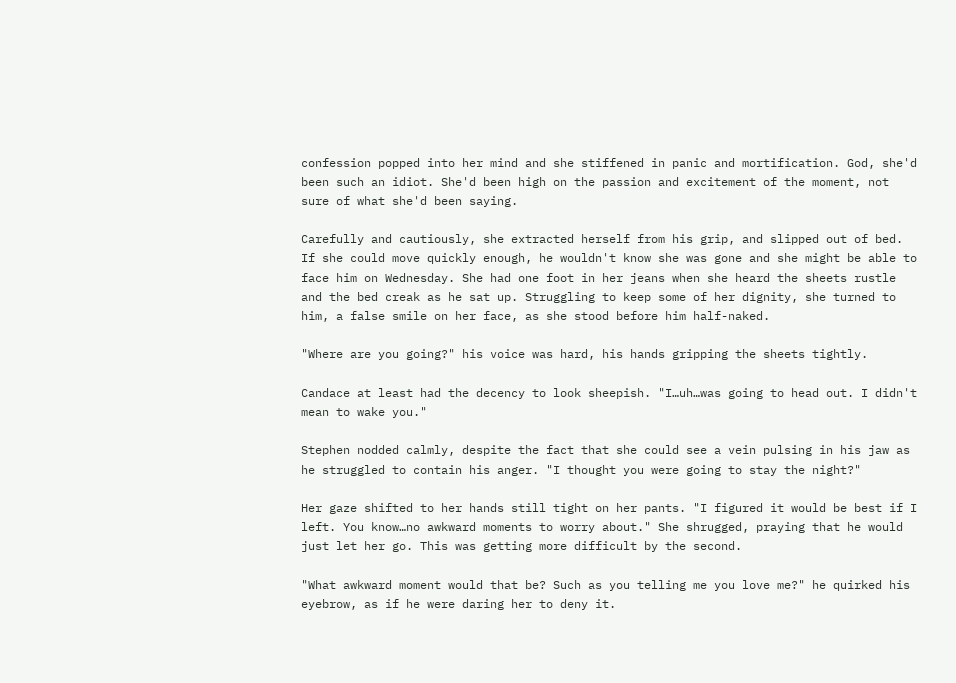confession popped into her mind and she stiffened in panic and mortification. God, she'd been such an idiot. She'd been high on the passion and excitement of the moment, not sure of what she'd been saying.

Carefully and cautiously, she extracted herself from his grip, and slipped out of bed. If she could move quickly enough, he wouldn't know she was gone and she might be able to face him on Wednesday. She had one foot in her jeans when she heard the sheets rustle and the bed creak as he sat up. Struggling to keep some of her dignity, she turned to him, a false smile on her face, as she stood before him half-naked.

"Where are you going?" his voice was hard, his hands gripping the sheets tightly.

Candace at least had the decency to look sheepish. "I…uh…was going to head out. I didn't mean to wake you."

Stephen nodded calmly, despite the fact that she could see a vein pulsing in his jaw as he struggled to contain his anger. "I thought you were going to stay the night?"

Her gaze shifted to her hands still tight on her pants. "I figured it would be best if I left. You know…no awkward moments to worry about." She shrugged, praying that he would just let her go. This was getting more difficult by the second.

"What awkward moment would that be? Such as you telling me you love me?" he quirked his eyebrow, as if he were daring her to deny it.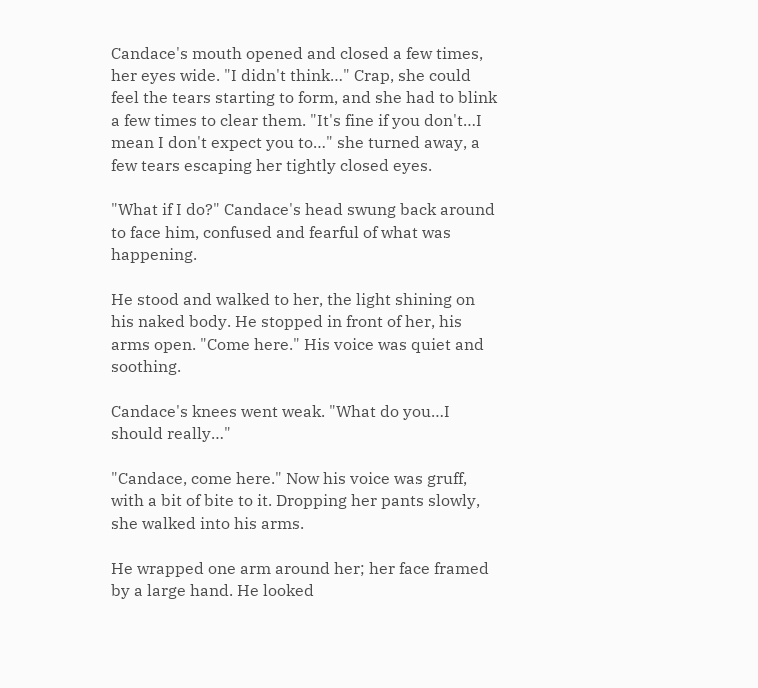Candace's mouth opened and closed a few times, her eyes wide. "I didn't think…" Crap, she could feel the tears starting to form, and she had to blink a few times to clear them. "It's fine if you don't…I mean I don't expect you to…" she turned away, a few tears escaping her tightly closed eyes.

"What if I do?" Candace's head swung back around to face him, confused and fearful of what was happening.

He stood and walked to her, the light shining on his naked body. He stopped in front of her, his arms open. "Come here." His voice was quiet and soothing.

Candace's knees went weak. "What do you…I should really…"

"Candace, come here." Now his voice was gruff, with a bit of bite to it. Dropping her pants slowly, she walked into his arms.

He wrapped one arm around her; her face framed by a large hand. He looked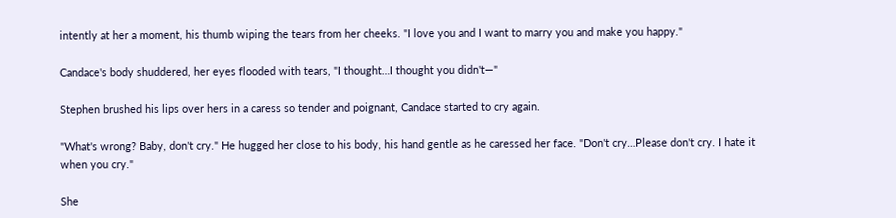intently at her a moment, his thumb wiping the tears from her cheeks. "I love you and I want to marry you and make you happy."

Candace's body shuddered, her eyes flooded with tears, "I thought…I thought you didn't—"

Stephen brushed his lips over hers in a caress so tender and poignant, Candace started to cry again.

"What's wrong? Baby, don't cry." He hugged her close to his body, his hand gentle as he caressed her face. "Don't cry…Please don't cry. I hate it when you cry."

She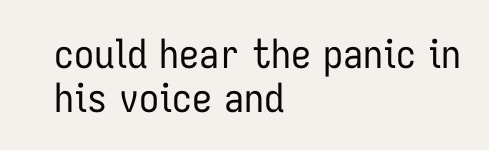could hear the panic in his voice and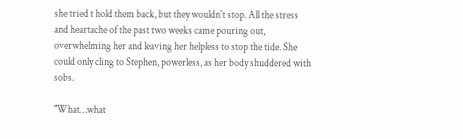she tried t hold them back, but they wouldn't stop. All the stress and heartache of the past two weeks came pouring out, overwhelming her and leaving her helpless to stop the tide. She could only cling to Stephen, powerless, as her body shuddered with sobs.

"What…what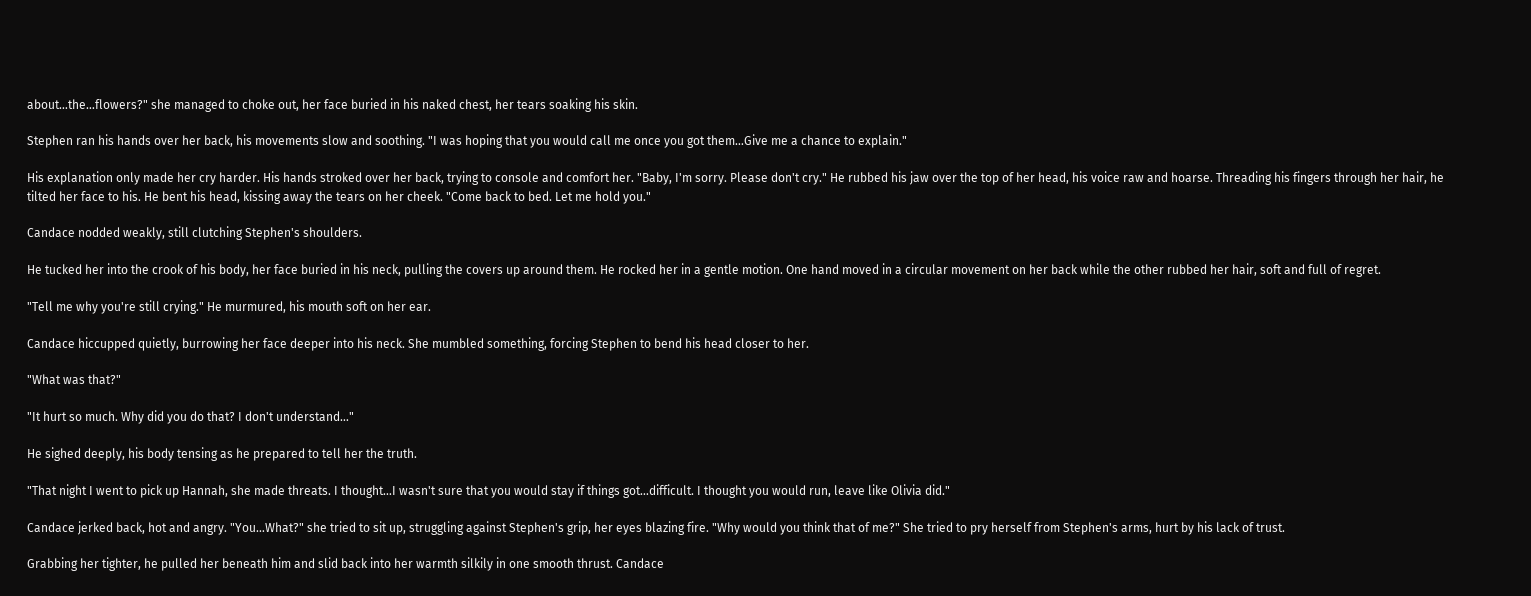about…the…flowers?" she managed to choke out, her face buried in his naked chest, her tears soaking his skin.

Stephen ran his hands over her back, his movements slow and soothing. "I was hoping that you would call me once you got them…Give me a chance to explain."

His explanation only made her cry harder. His hands stroked over her back, trying to console and comfort her. "Baby, I'm sorry. Please don't cry." He rubbed his jaw over the top of her head, his voice raw and hoarse. Threading his fingers through her hair, he tilted her face to his. He bent his head, kissing away the tears on her cheek. "Come back to bed. Let me hold you."

Candace nodded weakly, still clutching Stephen's shoulders.

He tucked her into the crook of his body, her face buried in his neck, pulling the covers up around them. He rocked her in a gentle motion. One hand moved in a circular movement on her back while the other rubbed her hair, soft and full of regret.

"Tell me why you're still crying." He murmured, his mouth soft on her ear.

Candace hiccupped quietly, burrowing her face deeper into his neck. She mumbled something, forcing Stephen to bend his head closer to her.

"What was that?"

"It hurt so much. Why did you do that? I don't understand…"

He sighed deeply, his body tensing as he prepared to tell her the truth.

"That night I went to pick up Hannah, she made threats. I thought…I wasn't sure that you would stay if things got…difficult. I thought you would run, leave like Olivia did."

Candace jerked back, hot and angry. "You…What?" she tried to sit up, struggling against Stephen's grip, her eyes blazing fire. "Why would you think that of me?" She tried to pry herself from Stephen's arms, hurt by his lack of trust.

Grabbing her tighter, he pulled her beneath him and slid back into her warmth silkily in one smooth thrust. Candace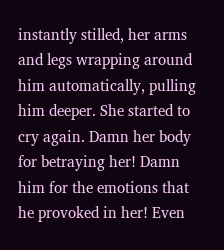instantly stilled, her arms and legs wrapping around him automatically, pulling him deeper. She started to cry again. Damn her body for betraying her! Damn him for the emotions that he provoked in her! Even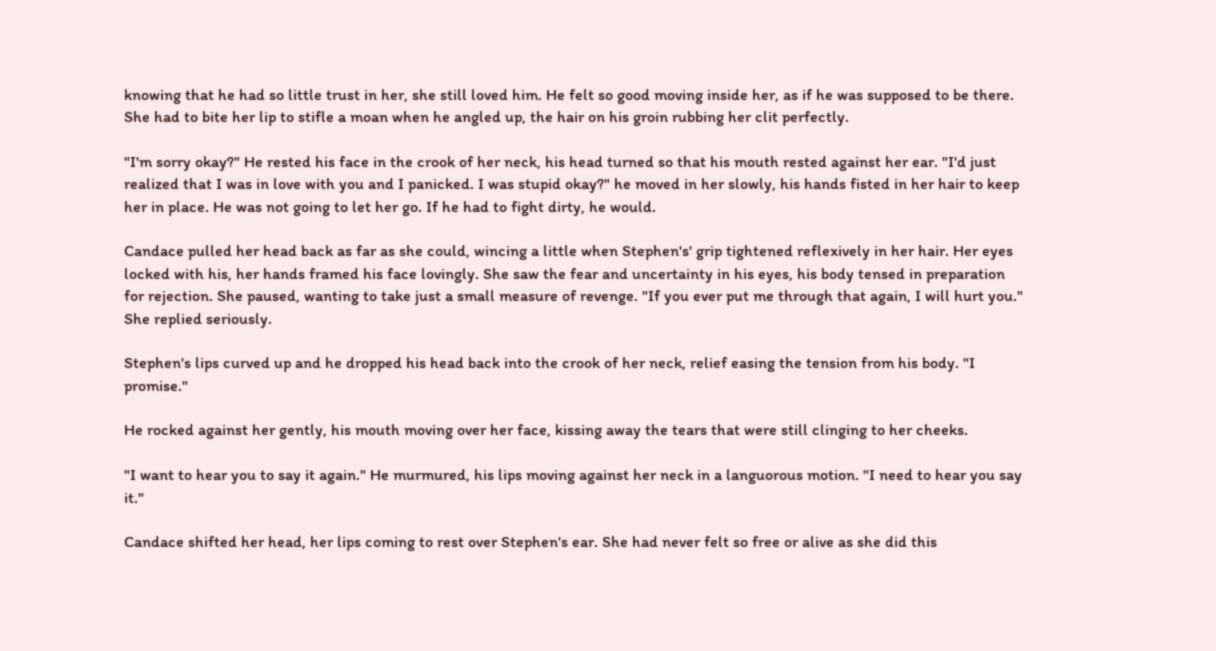knowing that he had so little trust in her, she still loved him. He felt so good moving inside her, as if he was supposed to be there. She had to bite her lip to stifle a moan when he angled up, the hair on his groin rubbing her clit perfectly.

"I'm sorry okay?" He rested his face in the crook of her neck, his head turned so that his mouth rested against her ear. "I'd just realized that I was in love with you and I panicked. I was stupid okay?" he moved in her slowly, his hands fisted in her hair to keep her in place. He was not going to let her go. If he had to fight dirty, he would.

Candace pulled her head back as far as she could, wincing a little when Stephen's' grip tightened reflexively in her hair. Her eyes locked with his, her hands framed his face lovingly. She saw the fear and uncertainty in his eyes, his body tensed in preparation for rejection. She paused, wanting to take just a small measure of revenge. "If you ever put me through that again, I will hurt you." She replied seriously.

Stephen's lips curved up and he dropped his head back into the crook of her neck, relief easing the tension from his body. "I promise."

He rocked against her gently, his mouth moving over her face, kissing away the tears that were still clinging to her cheeks.

"I want to hear you to say it again." He murmured, his lips moving against her neck in a languorous motion. "I need to hear you say it."

Candace shifted her head, her lips coming to rest over Stephen's ear. She had never felt so free or alive as she did this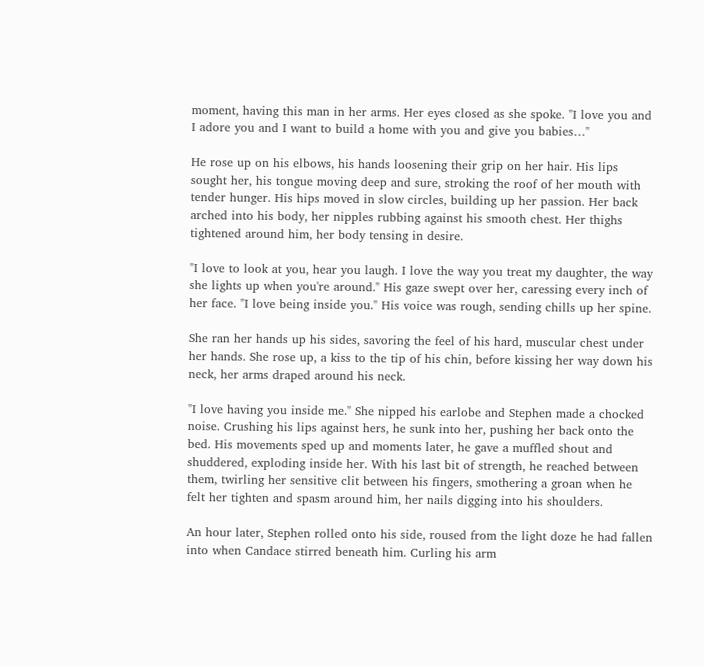moment, having this man in her arms. Her eyes closed as she spoke. "I love you and I adore you and I want to build a home with you and give you babies…"

He rose up on his elbows, his hands loosening their grip on her hair. His lips sought her, his tongue moving deep and sure, stroking the roof of her mouth with tender hunger. His hips moved in slow circles, building up her passion. Her back arched into his body, her nipples rubbing against his smooth chest. Her thighs tightened around him, her body tensing in desire.

"I love to look at you, hear you laugh. I love the way you treat my daughter, the way she lights up when you're around." His gaze swept over her, caressing every inch of her face. "I love being inside you." His voice was rough, sending chills up her spine.

She ran her hands up his sides, savoring the feel of his hard, muscular chest under her hands. She rose up, a kiss to the tip of his chin, before kissing her way down his neck, her arms draped around his neck.

"I love having you inside me." She nipped his earlobe and Stephen made a chocked noise. Crushing his lips against hers, he sunk into her, pushing her back onto the bed. His movements sped up and moments later, he gave a muffled shout and shuddered, exploding inside her. With his last bit of strength, he reached between them, twirling her sensitive clit between his fingers, smothering a groan when he felt her tighten and spasm around him, her nails digging into his shoulders.

An hour later, Stephen rolled onto his side, roused from the light doze he had fallen into when Candace stirred beneath him. Curling his arm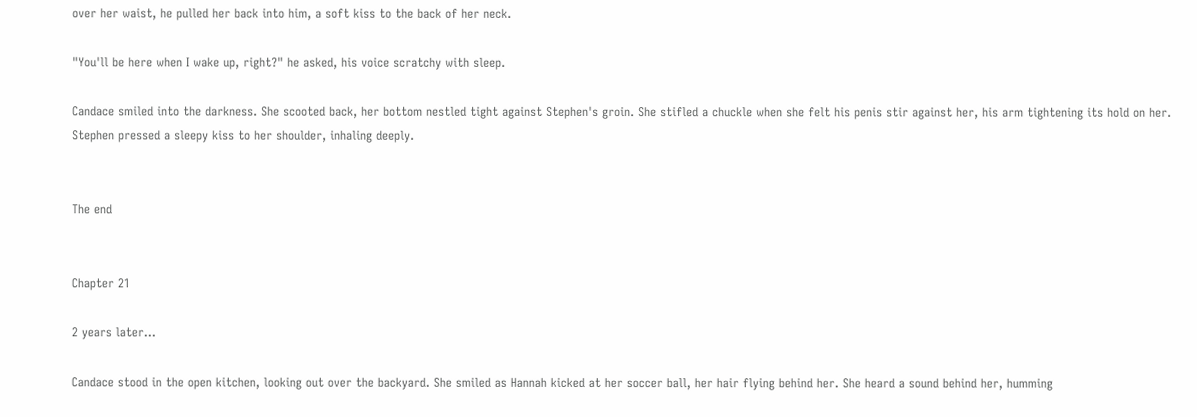over her waist, he pulled her back into him, a soft kiss to the back of her neck.

"You'll be here when I wake up, right?" he asked, his voice scratchy with sleep.

Candace smiled into the darkness. She scooted back, her bottom nestled tight against Stephen's groin. She stifled a chuckle when she felt his penis stir against her, his arm tightening its hold on her. Stephen pressed a sleepy kiss to her shoulder, inhaling deeply.


The end


Chapter 21

2 years later…

Candace stood in the open kitchen, looking out over the backyard. She smiled as Hannah kicked at her soccer ball, her hair flying behind her. She heard a sound behind her, humming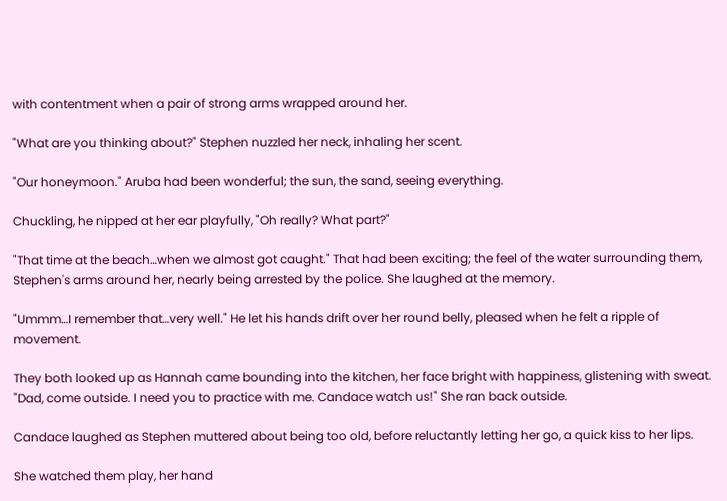with contentment when a pair of strong arms wrapped around her.

"What are you thinking about?" Stephen nuzzled her neck, inhaling her scent.

"Our honeymoon." Aruba had been wonderful; the sun, the sand, seeing everything.

Chuckling, he nipped at her ear playfully, "Oh really? What part?"

"That time at the beach…when we almost got caught." That had been exciting; the feel of the water surrounding them, Stephen's arms around her, nearly being arrested by the police. She laughed at the memory.

"Ummm…I remember that…very well." He let his hands drift over her round belly, pleased when he felt a ripple of movement.

They both looked up as Hannah came bounding into the kitchen, her face bright with happiness, glistening with sweat. "Dad, come outside. I need you to practice with me. Candace watch us!" She ran back outside.

Candace laughed as Stephen muttered about being too old, before reluctantly letting her go, a quick kiss to her lips.

She watched them play, her hand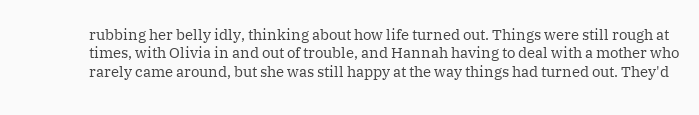rubbing her belly idly, thinking about how life turned out. Things were still rough at times, with Olivia in and out of trouble, and Hannah having to deal with a mother who rarely came around, but she was still happy at the way things had turned out. They'd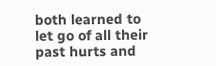both learned to let go of all their past hurts and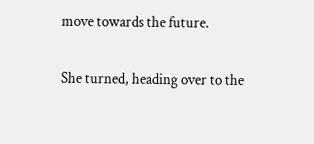move towards the future.

She turned, heading over to the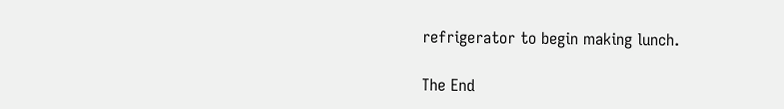refrigerator to begin making lunch.

The End